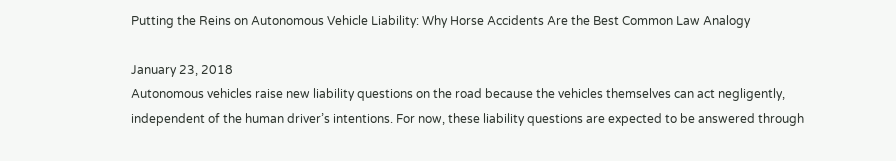Putting the Reins on Autonomous Vehicle Liability: Why Horse Accidents Are the Best Common Law Analogy

January 23, 2018
Autonomous vehicles raise new liability questions on the road because the vehicles themselves can act negligently, independent of the human driver’s intentions. For now, these liability questions are expected to be answered through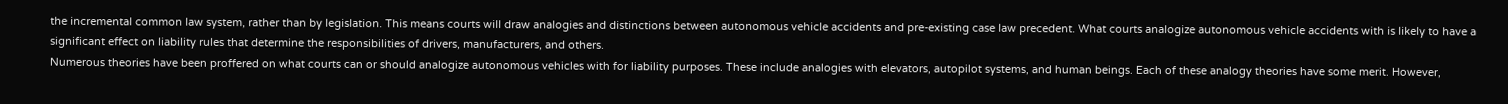the incremental common law system, rather than by legislation. This means courts will draw analogies and distinctions between autonomous vehicle accidents and pre-existing case law precedent. What courts analogize autonomous vehicle accidents with is likely to have a significant effect on liability rules that determine the responsibilities of drivers, manufacturers, and others.
Numerous theories have been proffered on what courts can or should analogize autonomous vehicles with for liability purposes. These include analogies with elevators, autopilot systems, and human beings. Each of these analogy theories have some merit. However,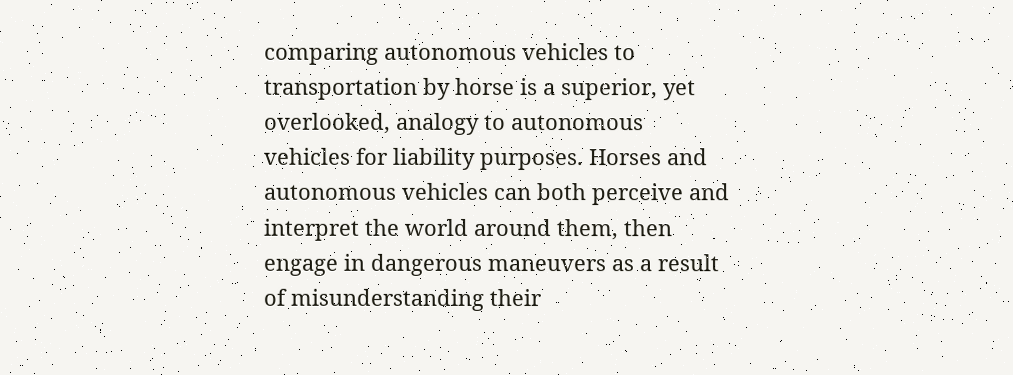comparing autonomous vehicles to transportation by horse is a superior, yet overlooked, analogy to autonomous vehicles for liability purposes. Horses and autonomous vehicles can both perceive and interpret the world around them, then engage in dangerous maneuvers as a result of misunderstanding their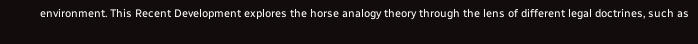environment. This Recent Development explores the horse analogy theory through the lens of different legal doctrines, such as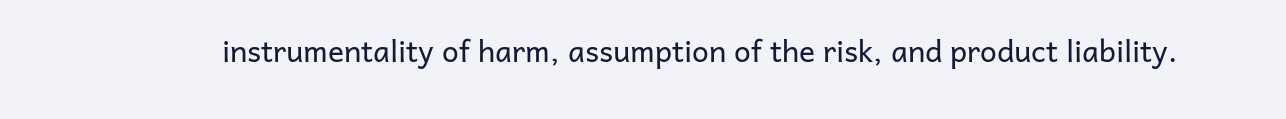instrumentality of harm, assumption of the risk, and product liability.